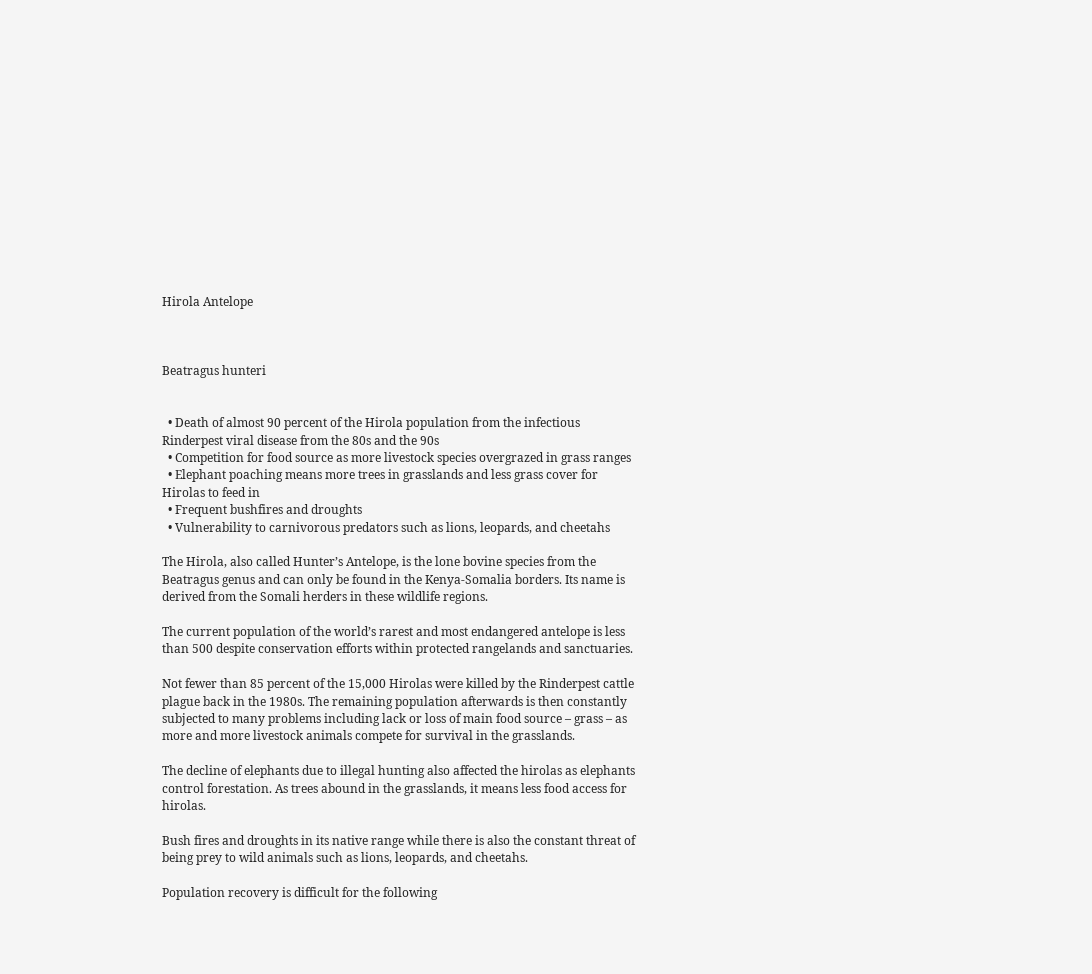Hirola Antelope



Beatragus hunteri


  • Death of almost 90 percent of the Hirola population from the infectious Rinderpest viral disease from the 80s and the 90s
  • Competition for food source as more livestock species overgrazed in grass ranges
  • Elephant poaching means more trees in grasslands and less grass cover for Hirolas to feed in
  • Frequent bushfires and droughts
  • Vulnerability to carnivorous predators such as lions, leopards, and cheetahs

The Hirola, also called Hunter’s Antelope, is the lone bovine species from the Beatragus genus and can only be found in the Kenya-Somalia borders. Its name is derived from the Somali herders in these wildlife regions.

The current population of the world’s rarest and most endangered antelope is less than 500 despite conservation efforts within protected rangelands and sanctuaries.

Not fewer than 85 percent of the 15,000 Hirolas were killed by the Rinderpest cattle plague back in the 1980s. The remaining population afterwards is then constantly subjected to many problems including lack or loss of main food source – grass – as more and more livestock animals compete for survival in the grasslands.

The decline of elephants due to illegal hunting also affected the hirolas as elephants control forestation. As trees abound in the grasslands, it means less food access for hirolas.

Bush fires and droughts in its native range while there is also the constant threat of being prey to wild animals such as lions, leopards, and cheetahs.

Population recovery is difficult for the following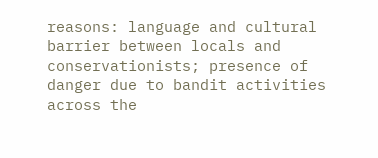reasons: language and cultural barrier between locals and conservationists; presence of danger due to bandit activities across the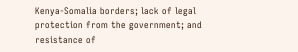Kenya-Somalia borders; lack of legal protection from the government; and resistance of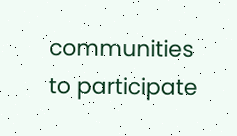communities to participate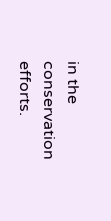in the conservation efforts.